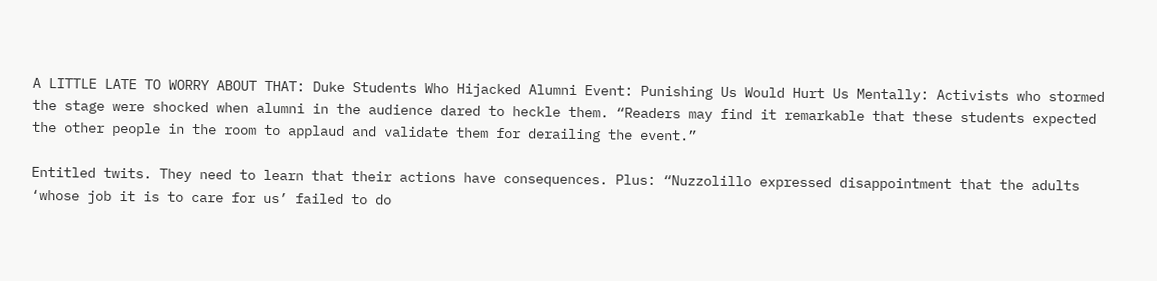A LITTLE LATE TO WORRY ABOUT THAT: Duke Students Who Hijacked Alumni Event: Punishing Us Would Hurt Us Mentally: Activists who stormed the stage were shocked when alumni in the audience dared to heckle them. “Readers may find it remarkable that these students expected the other people in the room to applaud and validate them for derailing the event.”

Entitled twits. They need to learn that their actions have consequences. Plus: “Nuzzolillo expressed disappointment that the adults ‘whose job it is to care for us’ failed to do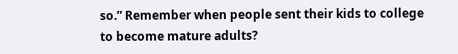so.” Remember when people sent their kids to college to become mature adults?